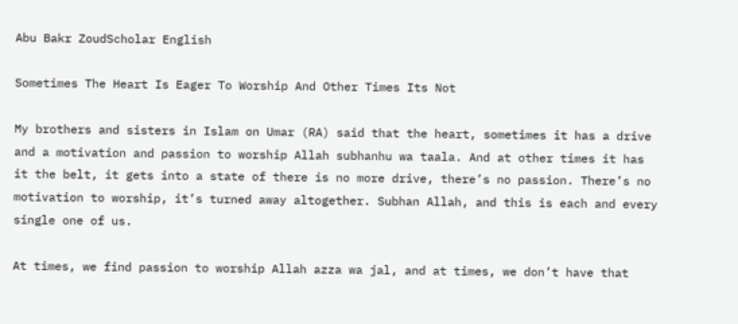Abu Bakr ZoudScholar English

Sometimes The Heart Is Eager To Worship And Other Times Its Not

My brothers and sisters in Islam on Umar (RA) said that the heart, sometimes it has a drive and a motivation and passion to worship Allah subhanhu wa taala. And at other times it has it the belt, it gets into a state of there is no more drive, there’s no passion. There’s no motivation to worship, it’s turned away altogether. Subhan Allah, and this is each and every single one of us.

At times, we find passion to worship Allah azza wa jal, and at times, we don’t have that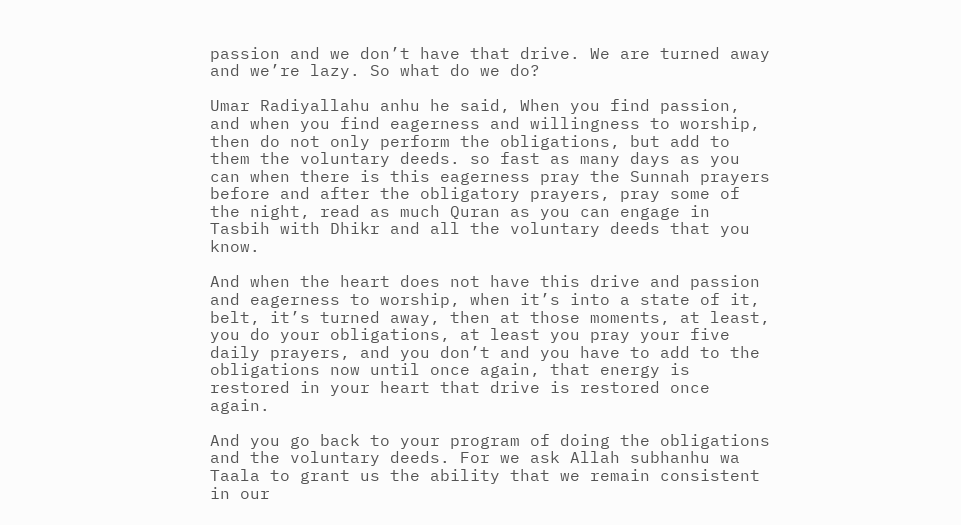passion and we don’t have that drive. We are turned away and we’re lazy. So what do we do?

Umar Radiyallahu anhu he said, When you find passion, and when you find eagerness and willingness to worship, then do not only perform the obligations, but add to them the voluntary deeds. so fast as many days as you can when there is this eagerness pray the Sunnah prayers before and after the obligatory prayers, pray some of the night, read as much Quran as you can engage in Tasbih with Dhikr and all the voluntary deeds that you know.

And when the heart does not have this drive and passion and eagerness to worship, when it’s into a state of it, belt, it’s turned away, then at those moments, at least, you do your obligations, at least you pray your five daily prayers, and you don’t and you have to add to the obligations now until once again, that energy is restored in your heart that drive is restored once again.

And you go back to your program of doing the obligations and the voluntary deeds. For we ask Allah subhanhu wa Taala to grant us the ability that we remain consistent in our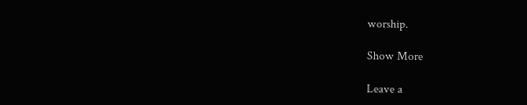worship.

Show More

Leave a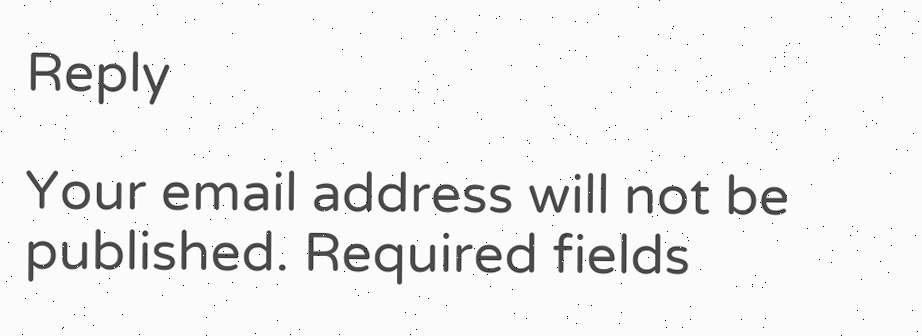Reply

Your email address will not be published. Required fields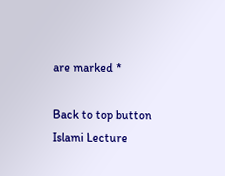are marked *

Back to top button
Islami Lecture